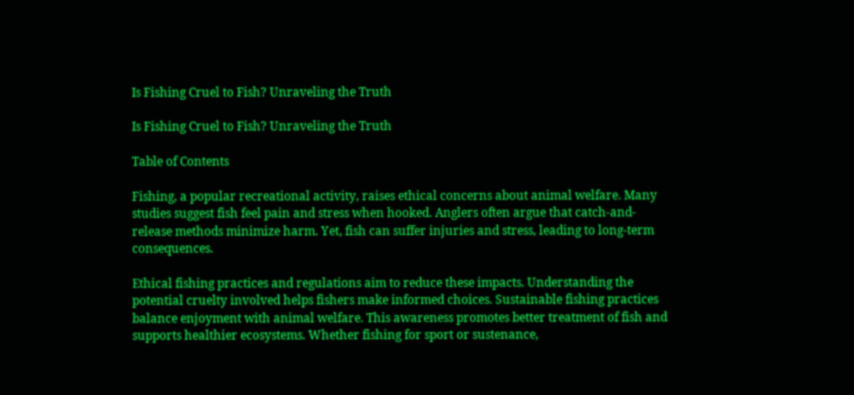Is Fishing Cruel to Fish? Unraveling the Truth

Is Fishing Cruel to Fish? Unraveling the Truth

Table of Contents

Fishing, a popular recreational activity, raises ethical concerns about animal welfare. Many studies suggest fish feel pain and stress when hooked. Anglers often argue that catch-and-release methods minimize harm. Yet, fish can suffer injuries and stress, leading to long-term consequences.

Ethical fishing practices and regulations aim to reduce these impacts. Understanding the potential cruelty involved helps fishers make informed choices. Sustainable fishing practices balance enjoyment with animal welfare. This awareness promotes better treatment of fish and supports healthier ecosystems. Whether fishing for sport or sustenance,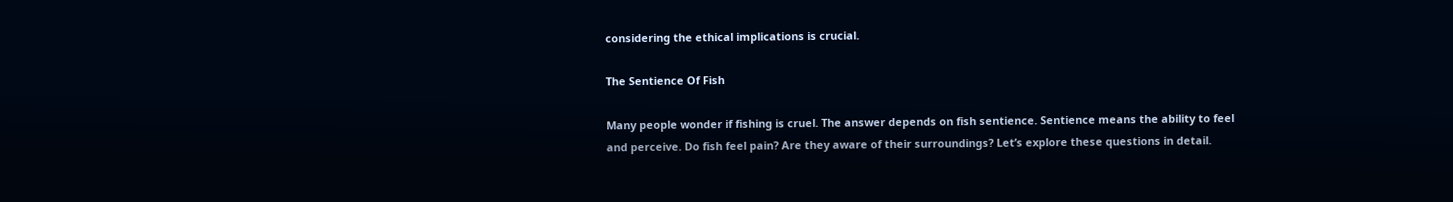considering the ethical implications is crucial.

The Sentience Of Fish

Many people wonder if fishing is cruel. The answer depends on fish sentience. Sentience means the ability to feel and perceive. Do fish feel pain? Are they aware of their surroundings? Let’s explore these questions in detail.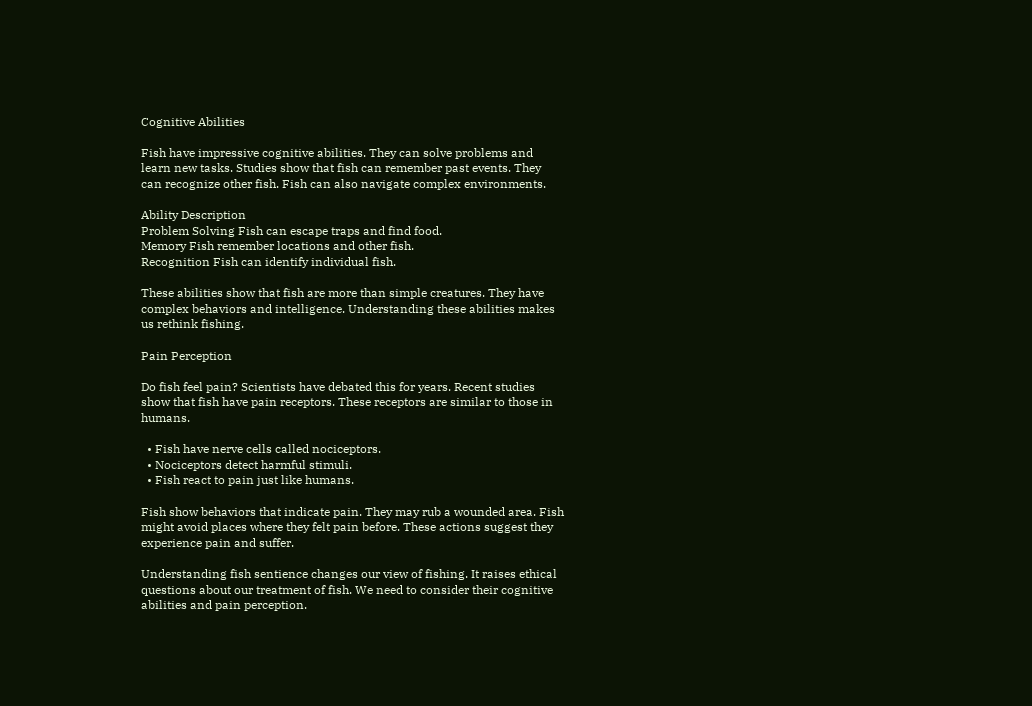Cognitive Abilities

Fish have impressive cognitive abilities. They can solve problems and learn new tasks. Studies show that fish can remember past events. They can recognize other fish. Fish can also navigate complex environments.

Ability Description
Problem Solving Fish can escape traps and find food.
Memory Fish remember locations and other fish.
Recognition Fish can identify individual fish.

These abilities show that fish are more than simple creatures. They have complex behaviors and intelligence. Understanding these abilities makes us rethink fishing.

Pain Perception

Do fish feel pain? Scientists have debated this for years. Recent studies show that fish have pain receptors. These receptors are similar to those in humans.

  • Fish have nerve cells called nociceptors.
  • Nociceptors detect harmful stimuli.
  • Fish react to pain just like humans.

Fish show behaviors that indicate pain. They may rub a wounded area. Fish might avoid places where they felt pain before. These actions suggest they experience pain and suffer.

Understanding fish sentience changes our view of fishing. It raises ethical questions about our treatment of fish. We need to consider their cognitive abilities and pain perception.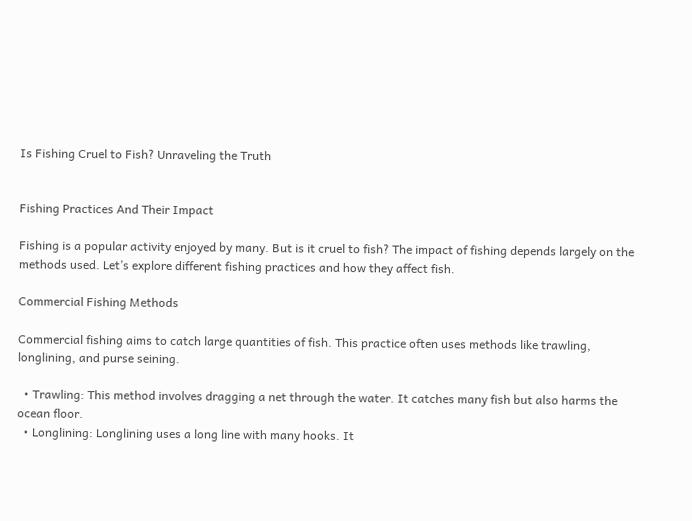Is Fishing Cruel to Fish? Unraveling the Truth


Fishing Practices And Their Impact

Fishing is a popular activity enjoyed by many. But is it cruel to fish? The impact of fishing depends largely on the methods used. Let’s explore different fishing practices and how they affect fish.

Commercial Fishing Methods

Commercial fishing aims to catch large quantities of fish. This practice often uses methods like trawling, longlining, and purse seining.

  • Trawling: This method involves dragging a net through the water. It catches many fish but also harms the ocean floor.
  • Longlining: Longlining uses a long line with many hooks. It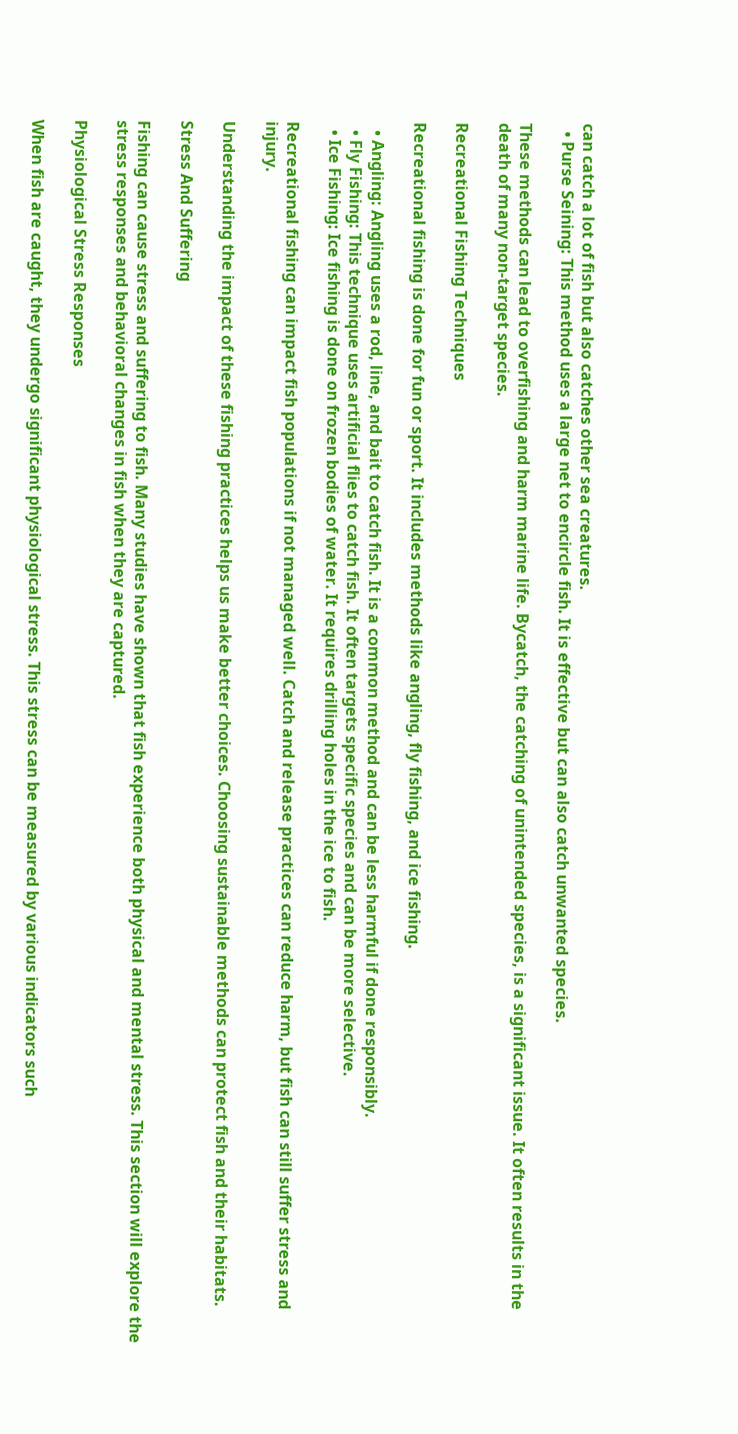can catch a lot of fish but also catches other sea creatures.
  • Purse Seining: This method uses a large net to encircle fish. It is effective but can also catch unwanted species.

These methods can lead to overfishing and harm marine life. Bycatch, the catching of unintended species, is a significant issue. It often results in the death of many non-target species.

Recreational Fishing Techniques

Recreational fishing is done for fun or sport. It includes methods like angling, fly fishing, and ice fishing.

  • Angling: Angling uses a rod, line, and bait to catch fish. It is a common method and can be less harmful if done responsibly.
  • Fly Fishing: This technique uses artificial flies to catch fish. It often targets specific species and can be more selective.
  • Ice Fishing: Ice fishing is done on frozen bodies of water. It requires drilling holes in the ice to fish.

Recreational fishing can impact fish populations if not managed well. Catch and release practices can reduce harm, but fish can still suffer stress and injury.

Understanding the impact of these fishing practices helps us make better choices. Choosing sustainable methods can protect fish and their habitats.

Stress And Suffering

Fishing can cause stress and suffering to fish. Many studies have shown that fish experience both physical and mental stress. This section will explore the stress responses and behavioral changes in fish when they are captured.

Physiological Stress Responses

When fish are caught, they undergo significant physiological stress. This stress can be measured by various indicators such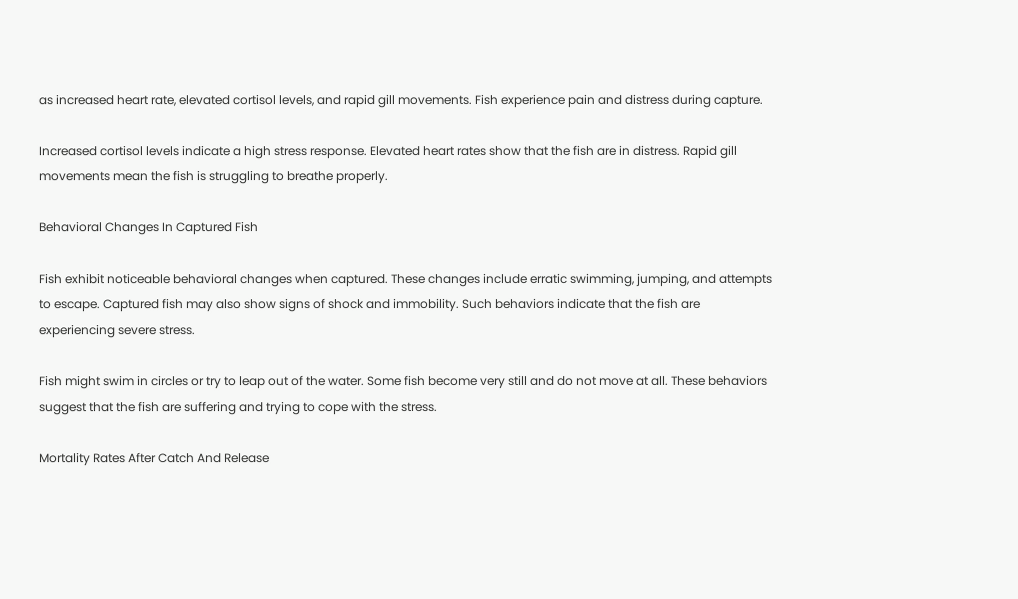as increased heart rate, elevated cortisol levels, and rapid gill movements. Fish experience pain and distress during capture.

Increased cortisol levels indicate a high stress response. Elevated heart rates show that the fish are in distress. Rapid gill movements mean the fish is struggling to breathe properly.

Behavioral Changes In Captured Fish

Fish exhibit noticeable behavioral changes when captured. These changes include erratic swimming, jumping, and attempts to escape. Captured fish may also show signs of shock and immobility. Such behaviors indicate that the fish are experiencing severe stress.

Fish might swim in circles or try to leap out of the water. Some fish become very still and do not move at all. These behaviors suggest that the fish are suffering and trying to cope with the stress.

Mortality Rates After Catch And Release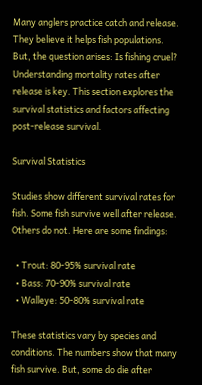Many anglers practice catch and release. They believe it helps fish populations. But, the question arises: Is fishing cruel? Understanding mortality rates after release is key. This section explores the survival statistics and factors affecting post-release survival.

Survival Statistics

Studies show different survival rates for fish. Some fish survive well after release. Others do not. Here are some findings:

  • Trout: 80-95% survival rate
  • Bass: 70-90% survival rate
  • Walleye: 50-80% survival rate

These statistics vary by species and conditions. The numbers show that many fish survive. But, some do die after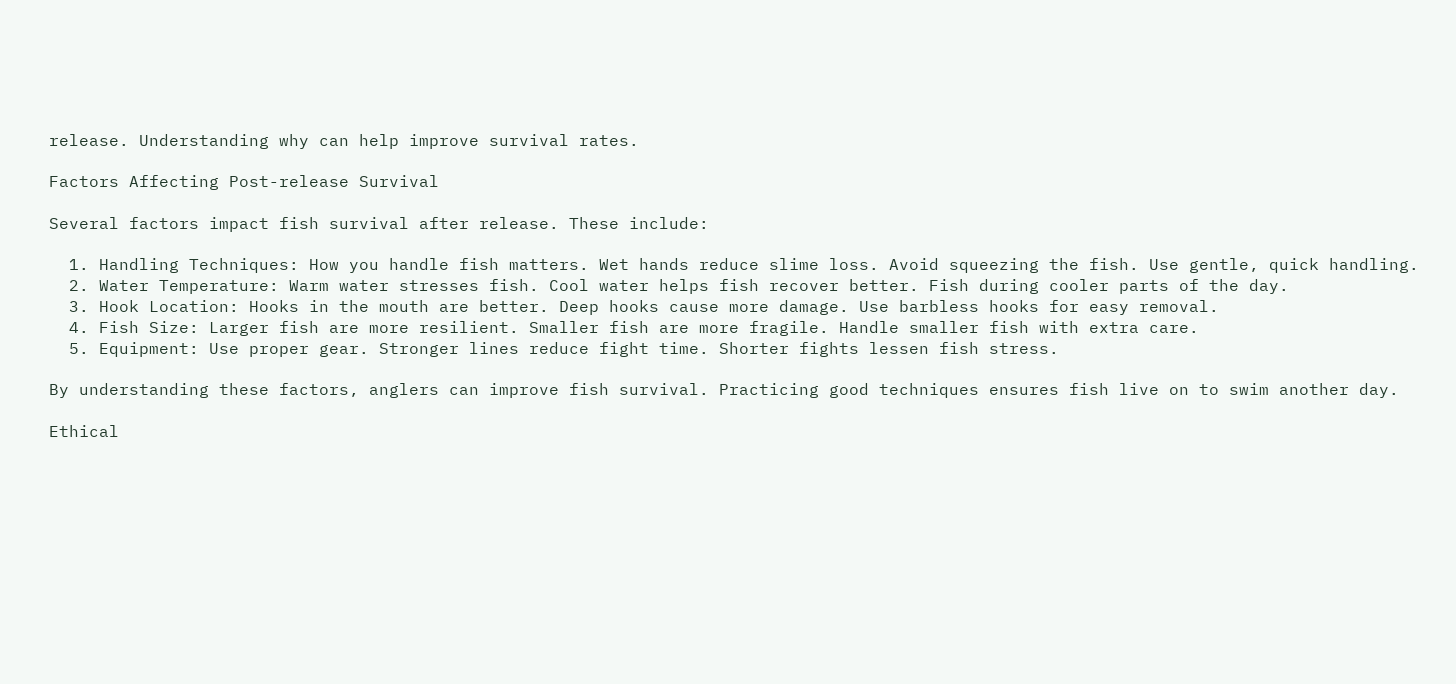release. Understanding why can help improve survival rates.

Factors Affecting Post-release Survival

Several factors impact fish survival after release. These include:

  1. Handling Techniques: How you handle fish matters. Wet hands reduce slime loss. Avoid squeezing the fish. Use gentle, quick handling.
  2. Water Temperature: Warm water stresses fish. Cool water helps fish recover better. Fish during cooler parts of the day.
  3. Hook Location: Hooks in the mouth are better. Deep hooks cause more damage. Use barbless hooks for easy removal.
  4. Fish Size: Larger fish are more resilient. Smaller fish are more fragile. Handle smaller fish with extra care.
  5. Equipment: Use proper gear. Stronger lines reduce fight time. Shorter fights lessen fish stress.

By understanding these factors, anglers can improve fish survival. Practicing good techniques ensures fish live on to swim another day.

Ethical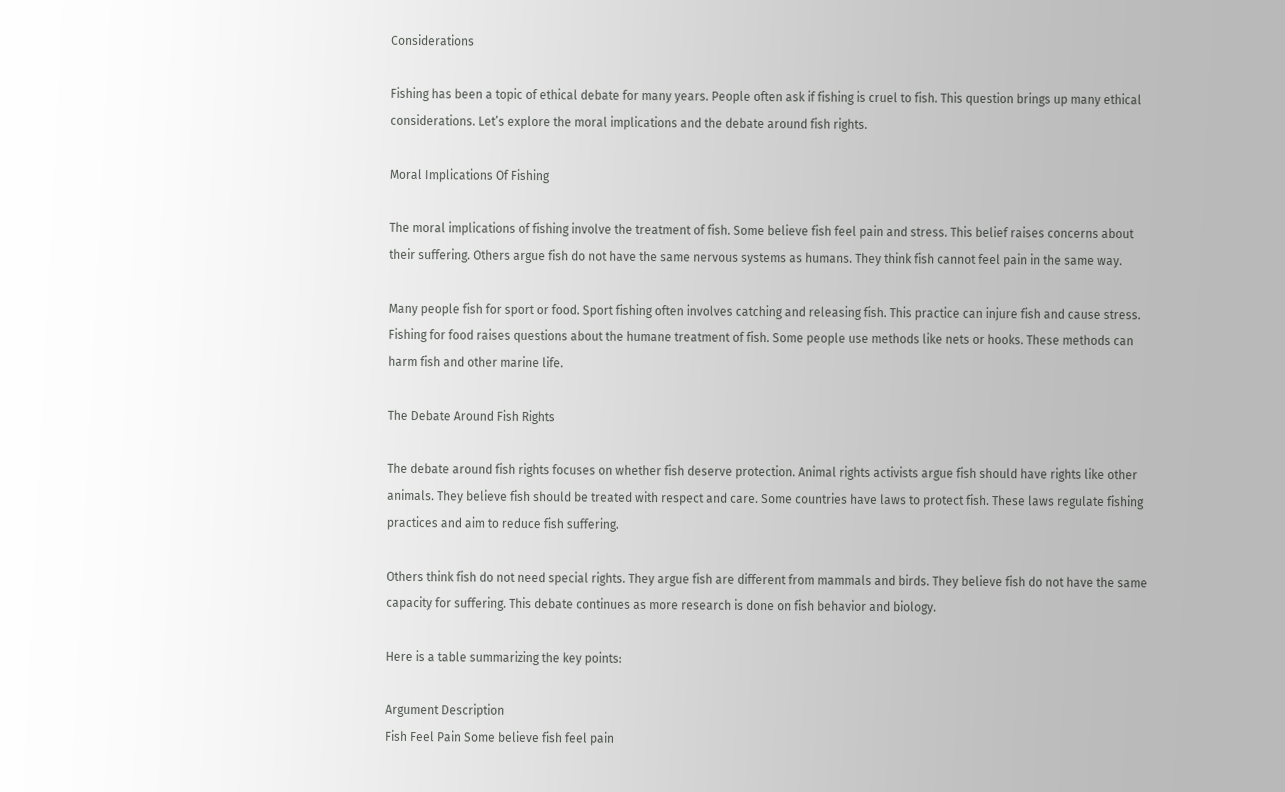Considerations

Fishing has been a topic of ethical debate for many years. People often ask if fishing is cruel to fish. This question brings up many ethical considerations. Let’s explore the moral implications and the debate around fish rights.

Moral Implications Of Fishing

The moral implications of fishing involve the treatment of fish. Some believe fish feel pain and stress. This belief raises concerns about their suffering. Others argue fish do not have the same nervous systems as humans. They think fish cannot feel pain in the same way.

Many people fish for sport or food. Sport fishing often involves catching and releasing fish. This practice can injure fish and cause stress. Fishing for food raises questions about the humane treatment of fish. Some people use methods like nets or hooks. These methods can harm fish and other marine life.

The Debate Around Fish Rights

The debate around fish rights focuses on whether fish deserve protection. Animal rights activists argue fish should have rights like other animals. They believe fish should be treated with respect and care. Some countries have laws to protect fish. These laws regulate fishing practices and aim to reduce fish suffering.

Others think fish do not need special rights. They argue fish are different from mammals and birds. They believe fish do not have the same capacity for suffering. This debate continues as more research is done on fish behavior and biology.

Here is a table summarizing the key points:

Argument Description
Fish Feel Pain Some believe fish feel pain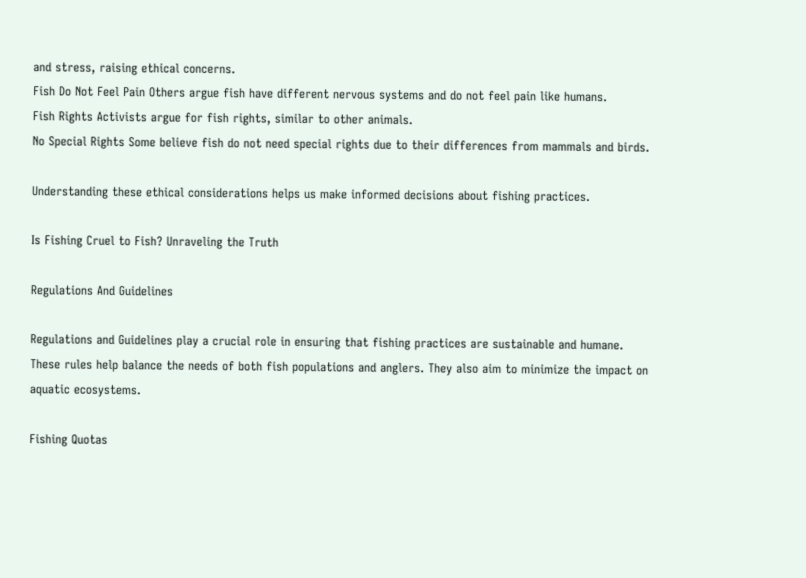and stress, raising ethical concerns.
Fish Do Not Feel Pain Others argue fish have different nervous systems and do not feel pain like humans.
Fish Rights Activists argue for fish rights, similar to other animals.
No Special Rights Some believe fish do not need special rights due to their differences from mammals and birds.

Understanding these ethical considerations helps us make informed decisions about fishing practices.

Is Fishing Cruel to Fish? Unraveling the Truth

Regulations And Guidelines

Regulations and Guidelines play a crucial role in ensuring that fishing practices are sustainable and humane. These rules help balance the needs of both fish populations and anglers. They also aim to minimize the impact on aquatic ecosystems.

Fishing Quotas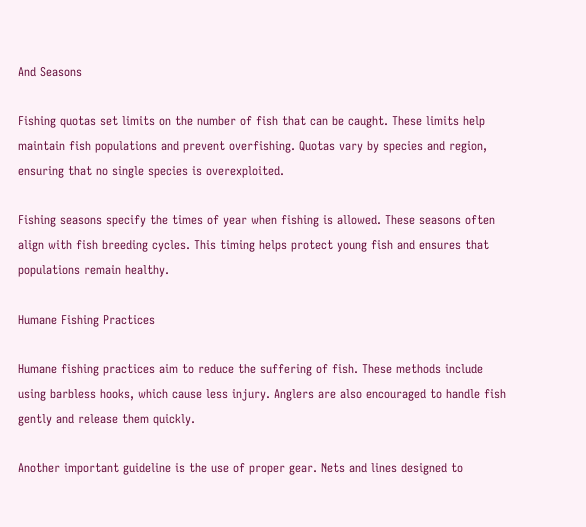And Seasons

Fishing quotas set limits on the number of fish that can be caught. These limits help maintain fish populations and prevent overfishing. Quotas vary by species and region, ensuring that no single species is overexploited.

Fishing seasons specify the times of year when fishing is allowed. These seasons often align with fish breeding cycles. This timing helps protect young fish and ensures that populations remain healthy.

Humane Fishing Practices

Humane fishing practices aim to reduce the suffering of fish. These methods include using barbless hooks, which cause less injury. Anglers are also encouraged to handle fish gently and release them quickly.

Another important guideline is the use of proper gear. Nets and lines designed to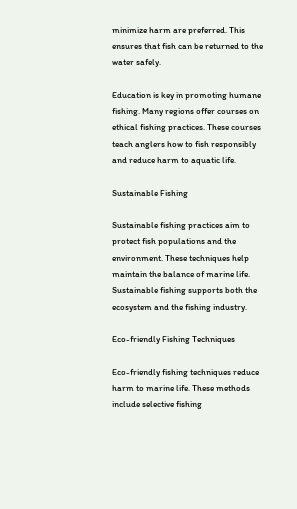minimize harm are preferred. This ensures that fish can be returned to the water safely.

Education is key in promoting humane fishing. Many regions offer courses on ethical fishing practices. These courses teach anglers how to fish responsibly and reduce harm to aquatic life.

Sustainable Fishing

Sustainable fishing practices aim to protect fish populations and the environment. These techniques help maintain the balance of marine life. Sustainable fishing supports both the ecosystem and the fishing industry.

Eco-friendly Fishing Techniques

Eco-friendly fishing techniques reduce harm to marine life. These methods include selective fishing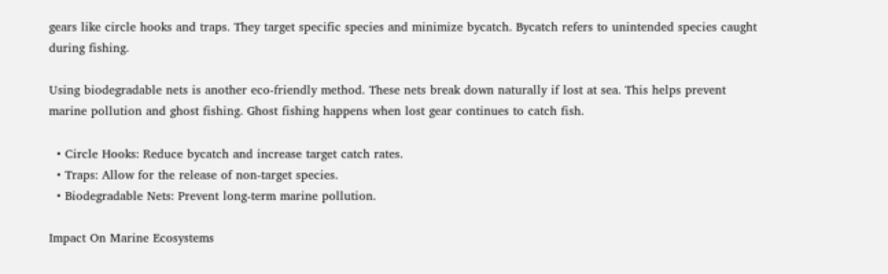gears like circle hooks and traps. They target specific species and minimize bycatch. Bycatch refers to unintended species caught during fishing.

Using biodegradable nets is another eco-friendly method. These nets break down naturally if lost at sea. This helps prevent marine pollution and ghost fishing. Ghost fishing happens when lost gear continues to catch fish.

  • Circle Hooks: Reduce bycatch and increase target catch rates.
  • Traps: Allow for the release of non-target species.
  • Biodegradable Nets: Prevent long-term marine pollution.

Impact On Marine Ecosystems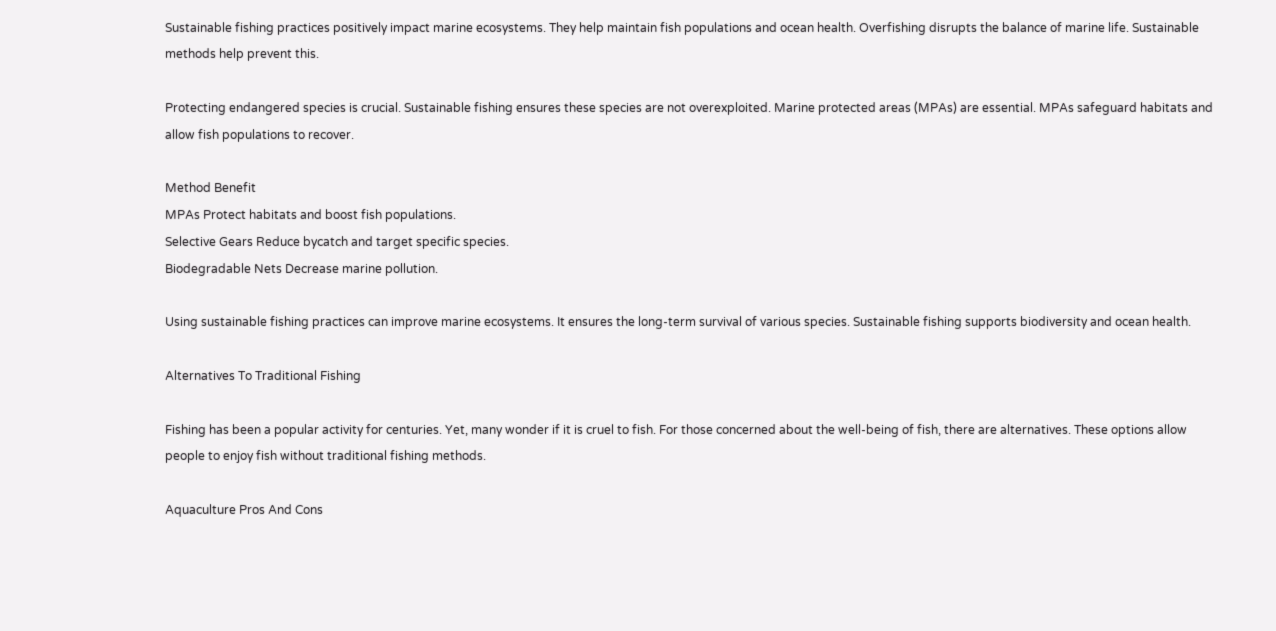Sustainable fishing practices positively impact marine ecosystems. They help maintain fish populations and ocean health. Overfishing disrupts the balance of marine life. Sustainable methods help prevent this.

Protecting endangered species is crucial. Sustainable fishing ensures these species are not overexploited. Marine protected areas (MPAs) are essential. MPAs safeguard habitats and allow fish populations to recover.

Method Benefit
MPAs Protect habitats and boost fish populations.
Selective Gears Reduce bycatch and target specific species.
Biodegradable Nets Decrease marine pollution.

Using sustainable fishing practices can improve marine ecosystems. It ensures the long-term survival of various species. Sustainable fishing supports biodiversity and ocean health.

Alternatives To Traditional Fishing

Fishing has been a popular activity for centuries. Yet, many wonder if it is cruel to fish. For those concerned about the well-being of fish, there are alternatives. These options allow people to enjoy fish without traditional fishing methods.

Aquaculture Pros And Cons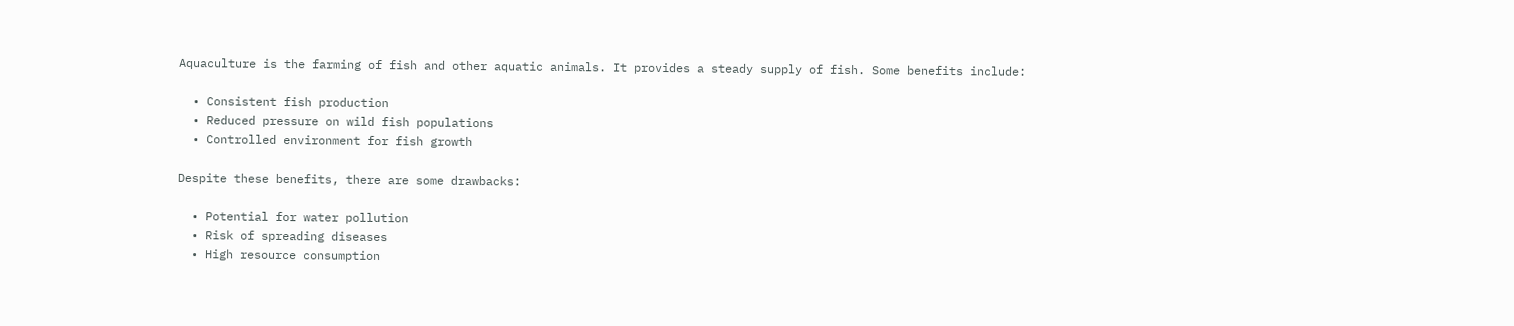Aquaculture is the farming of fish and other aquatic animals. It provides a steady supply of fish. Some benefits include:

  • Consistent fish production
  • Reduced pressure on wild fish populations
  • Controlled environment for fish growth

Despite these benefits, there are some drawbacks:

  • Potential for water pollution
  • Risk of spreading diseases
  • High resource consumption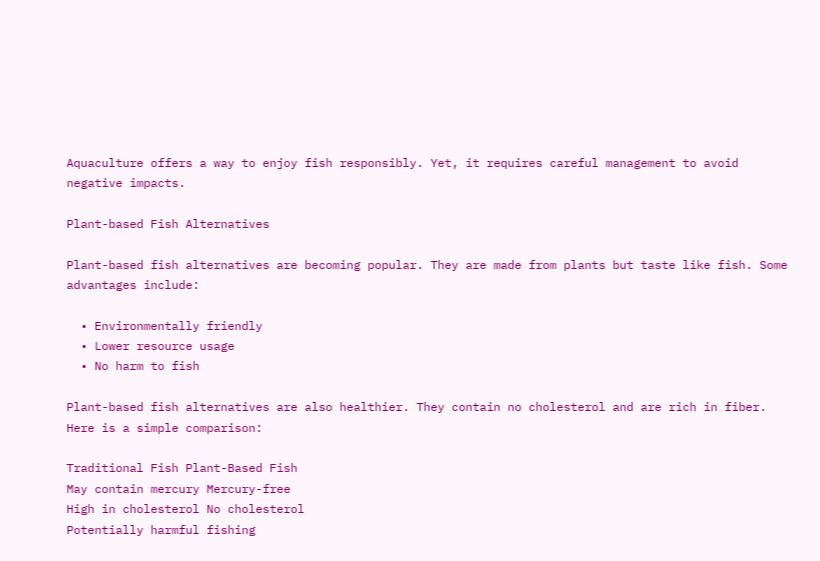Aquaculture offers a way to enjoy fish responsibly. Yet, it requires careful management to avoid negative impacts.

Plant-based Fish Alternatives

Plant-based fish alternatives are becoming popular. They are made from plants but taste like fish. Some advantages include:

  • Environmentally friendly
  • Lower resource usage
  • No harm to fish

Plant-based fish alternatives are also healthier. They contain no cholesterol and are rich in fiber. Here is a simple comparison:

Traditional Fish Plant-Based Fish
May contain mercury Mercury-free
High in cholesterol No cholesterol
Potentially harmful fishing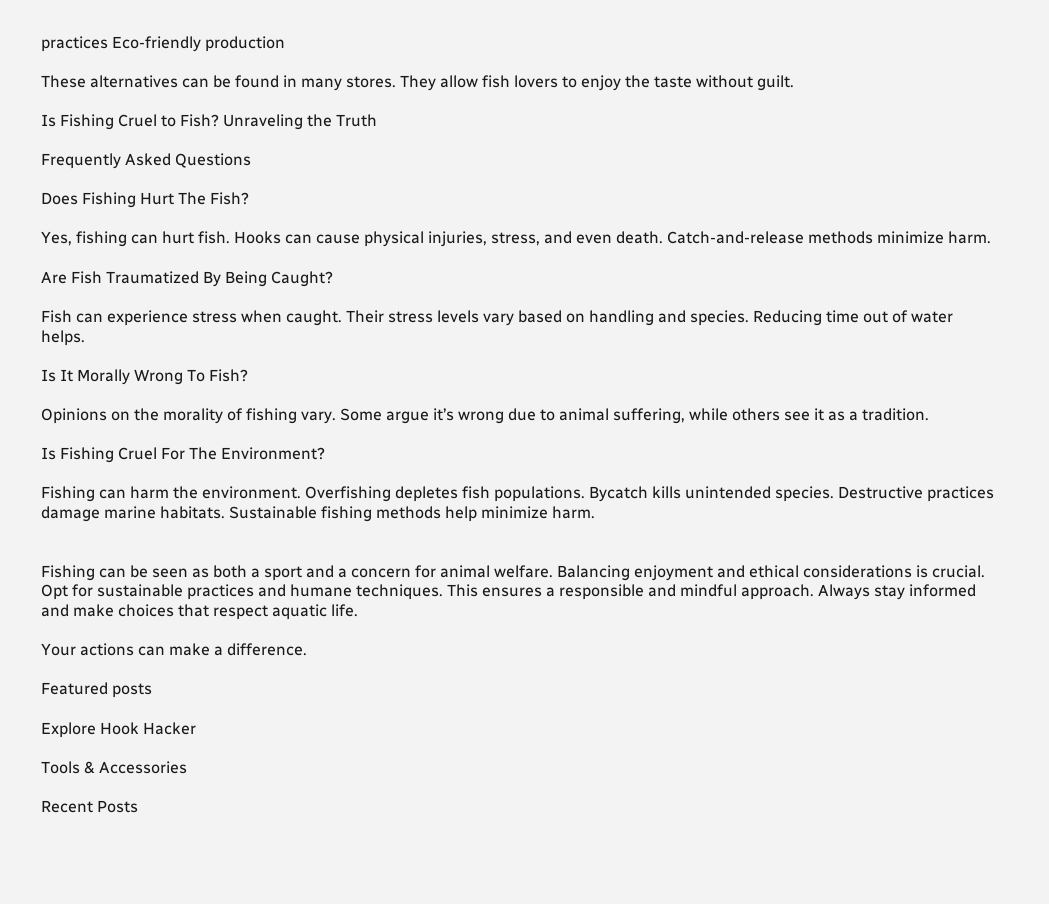practices Eco-friendly production

These alternatives can be found in many stores. They allow fish lovers to enjoy the taste without guilt.

Is Fishing Cruel to Fish? Unraveling the Truth

Frequently Asked Questions

Does Fishing Hurt The Fish?

Yes, fishing can hurt fish. Hooks can cause physical injuries, stress, and even death. Catch-and-release methods minimize harm.

Are Fish Traumatized By Being Caught?

Fish can experience stress when caught. Their stress levels vary based on handling and species. Reducing time out of water helps.

Is It Morally Wrong To Fish?

Opinions on the morality of fishing vary. Some argue it’s wrong due to animal suffering, while others see it as a tradition.

Is Fishing Cruel For The Environment?

Fishing can harm the environment. Overfishing depletes fish populations. Bycatch kills unintended species. Destructive practices damage marine habitats. Sustainable fishing methods help minimize harm.


Fishing can be seen as both a sport and a concern for animal welfare. Balancing enjoyment and ethical considerations is crucial. Opt for sustainable practices and humane techniques. This ensures a responsible and mindful approach. Always stay informed and make choices that respect aquatic life.

Your actions can make a difference.

Featured posts

Explore Hook Hacker

Tools & Accessories

Recent Posts